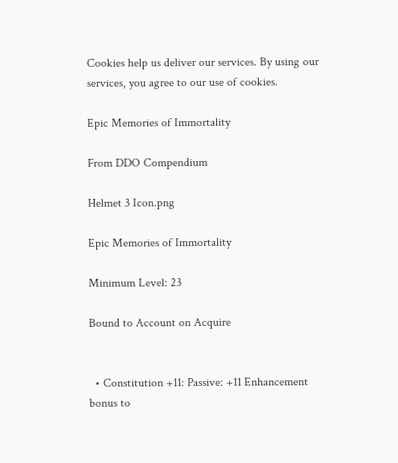Cookies help us deliver our services. By using our services, you agree to our use of cookies.

Epic Memories of Immortality

From DDO Compendium

Helmet 3 Icon.png

Epic Memories of Immortality

Minimum Level: 23

Bound to Account on Acquire


  • Constitution +11: Passive: +11 Enhancement bonus to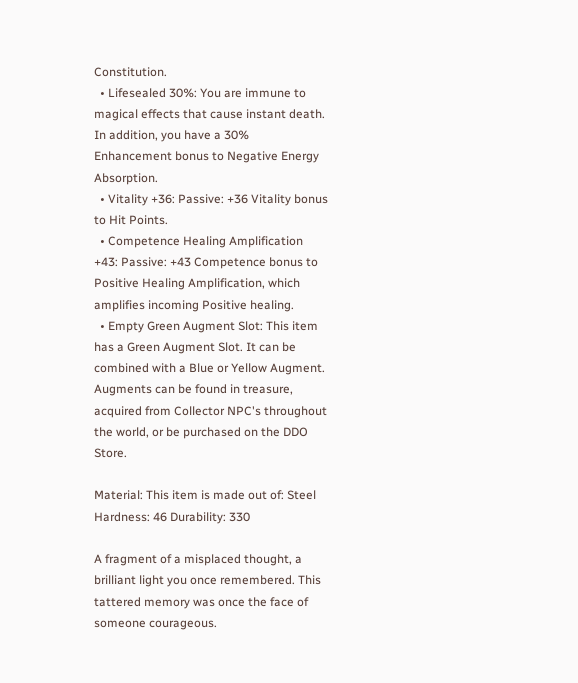Constitution.
  • Lifesealed 30%: You are immune to magical effects that cause instant death. In addition, you have a 30% Enhancement bonus to Negative Energy Absorption.
  • Vitality +36: Passive: +36 Vitality bonus to Hit Points.
  • Competence Healing Amplification +43: Passive: +43 Competence bonus to Positive Healing Amplification, which amplifies incoming Positive healing.
  • Empty Green Augment Slot: This item has a Green Augment Slot. It can be combined with a Blue or Yellow Augment. Augments can be found in treasure, acquired from Collector NPC's throughout the world, or be purchased on the DDO Store.

Material: This item is made out of: Steel
Hardness: 46 Durability: 330

A fragment of a misplaced thought, a brilliant light you once remembered. This tattered memory was once the face of someone courageous.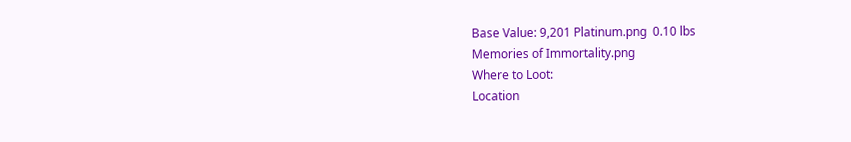Base Value: 9,201 Platinum.png  0.10 lbs
Memories of Immortality.png
Where to Loot:
Location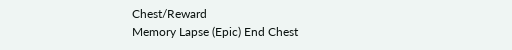Chest/Reward
Memory Lapse (Epic) End Chest